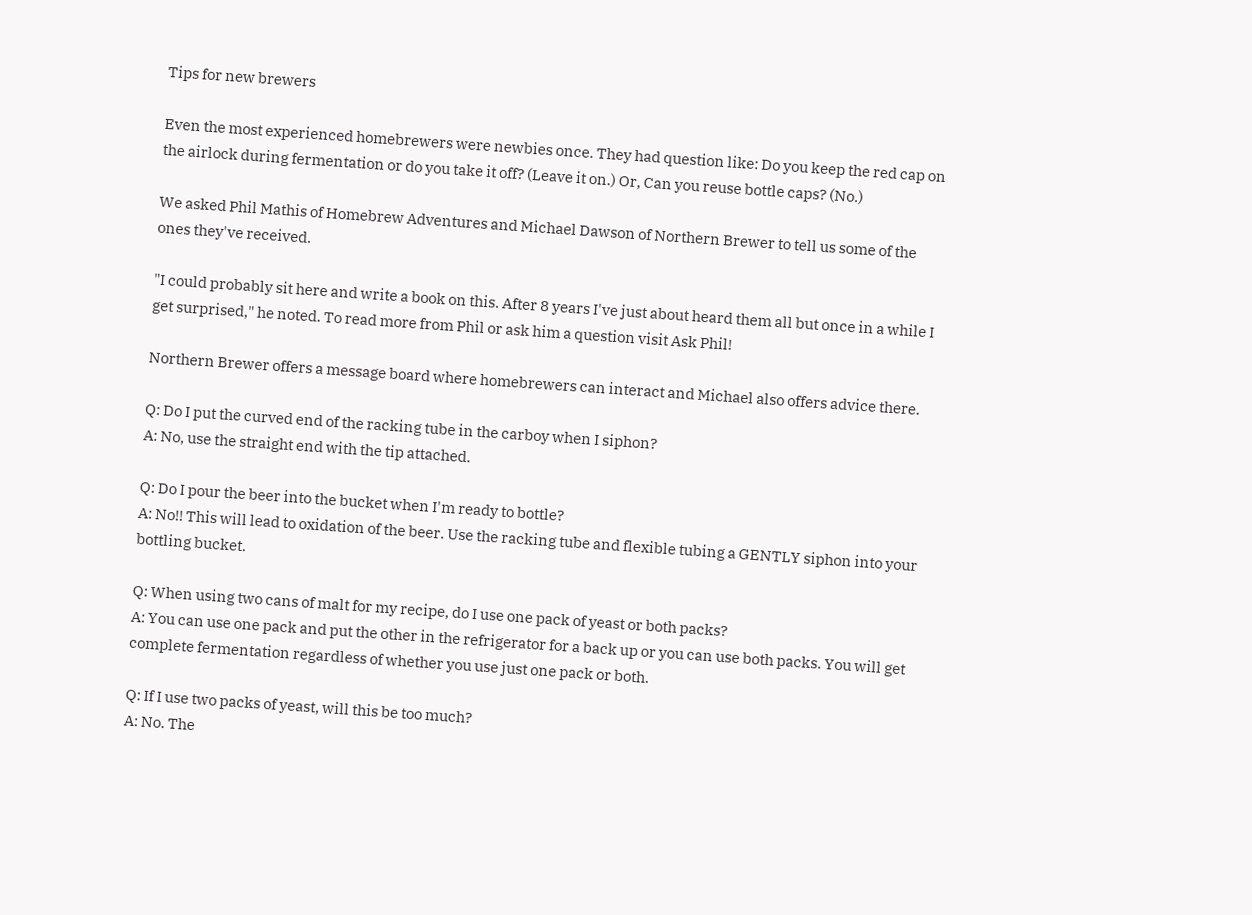Tips for new brewers

Even the most experienced homebrewers were newbies once. They had question like: Do you keep the red cap on the airlock during fermentation or do you take it off? (Leave it on.) Or, Can you reuse bottle caps? (No.)

We asked Phil Mathis of Homebrew Adventures and Michael Dawson of Northern Brewer to tell us some of the ones they've received.

"I could probably sit here and write a book on this. After 8 years I've just about heard them all but once in a while I get surprised," he noted. To read more from Phil or ask him a question visit Ask Phil!

Northern Brewer offers a message board where homebrewers can interact and Michael also offers advice there.

Q: Do I put the curved end of the racking tube in the carboy when I siphon?
A: No, use the straight end with the tip attached.

Q: Do I pour the beer into the bucket when I'm ready to bottle?
A: No!! This will lead to oxidation of the beer. Use the racking tube and flexible tubing a GENTLY siphon into your bottling bucket.

Q: When using two cans of malt for my recipe, do I use one pack of yeast or both packs?
A: You can use one pack and put the other in the refrigerator for a back up or you can use both packs. You will get complete fermentation regardless of whether you use just one pack or both.

Q: If I use two packs of yeast, will this be too much?
A: No. The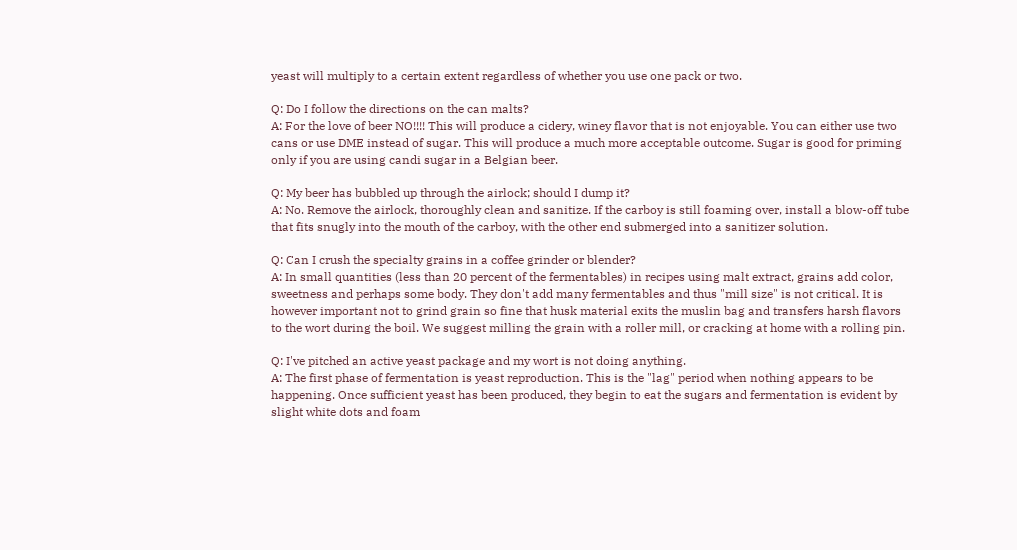yeast will multiply to a certain extent regardless of whether you use one pack or two.

Q: Do I follow the directions on the can malts?
A: For the love of beer NO!!!! This will produce a cidery, winey flavor that is not enjoyable. You can either use two cans or use DME instead of sugar. This will produce a much more acceptable outcome. Sugar is good for priming only if you are using candi sugar in a Belgian beer.

Q: My beer has bubbled up through the airlock; should I dump it?
A: No. Remove the airlock, thoroughly clean and sanitize. If the carboy is still foaming over, install a blow-off tube that fits snugly into the mouth of the carboy, with the other end submerged into a sanitizer solution.

Q: Can I crush the specialty grains in a coffee grinder or blender?
A: In small quantities (less than 20 percent of the fermentables) in recipes using malt extract, grains add color, sweetness and perhaps some body. They don't add many fermentables and thus "mill size" is not critical. It is however important not to grind grain so fine that husk material exits the muslin bag and transfers harsh flavors to the wort during the boil. We suggest milling the grain with a roller mill, or cracking at home with a rolling pin.

Q: I've pitched an active yeast package and my wort is not doing anything.
A: The first phase of fermentation is yeast reproduction. This is the "lag" period when nothing appears to be happening. Once sufficient yeast has been produced, they begin to eat the sugars and fermentation is evident by slight white dots and foam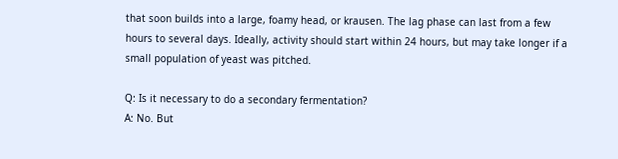that soon builds into a large, foamy head, or krausen. The lag phase can last from a few hours to several days. Ideally, activity should start within 24 hours, but may take longer if a small population of yeast was pitched.

Q: Is it necessary to do a secondary fermentation?
A: No. But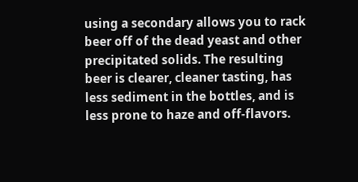using a secondary allows you to rack beer off of the dead yeast and other precipitated solids. The resulting beer is clearer, cleaner tasting, has less sediment in the bottles, and is less prone to haze and off-flavors.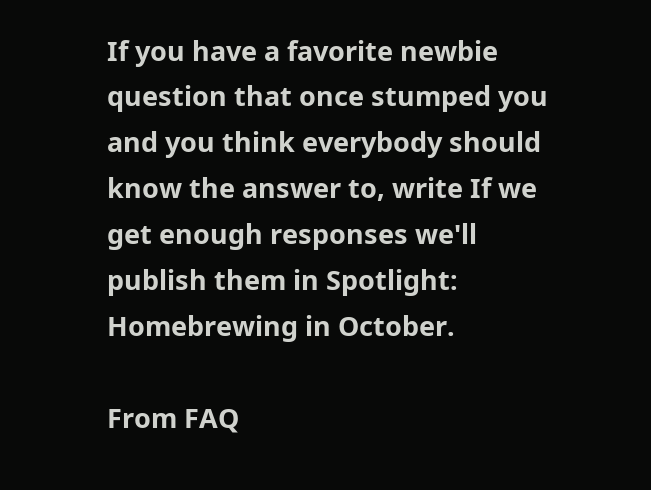If you have a favorite newbie question that once stumped you and you think everybody should know the answer to, write If we get enough responses we'll publish them in Spotlight: Homebrewing in October.

From FAQ